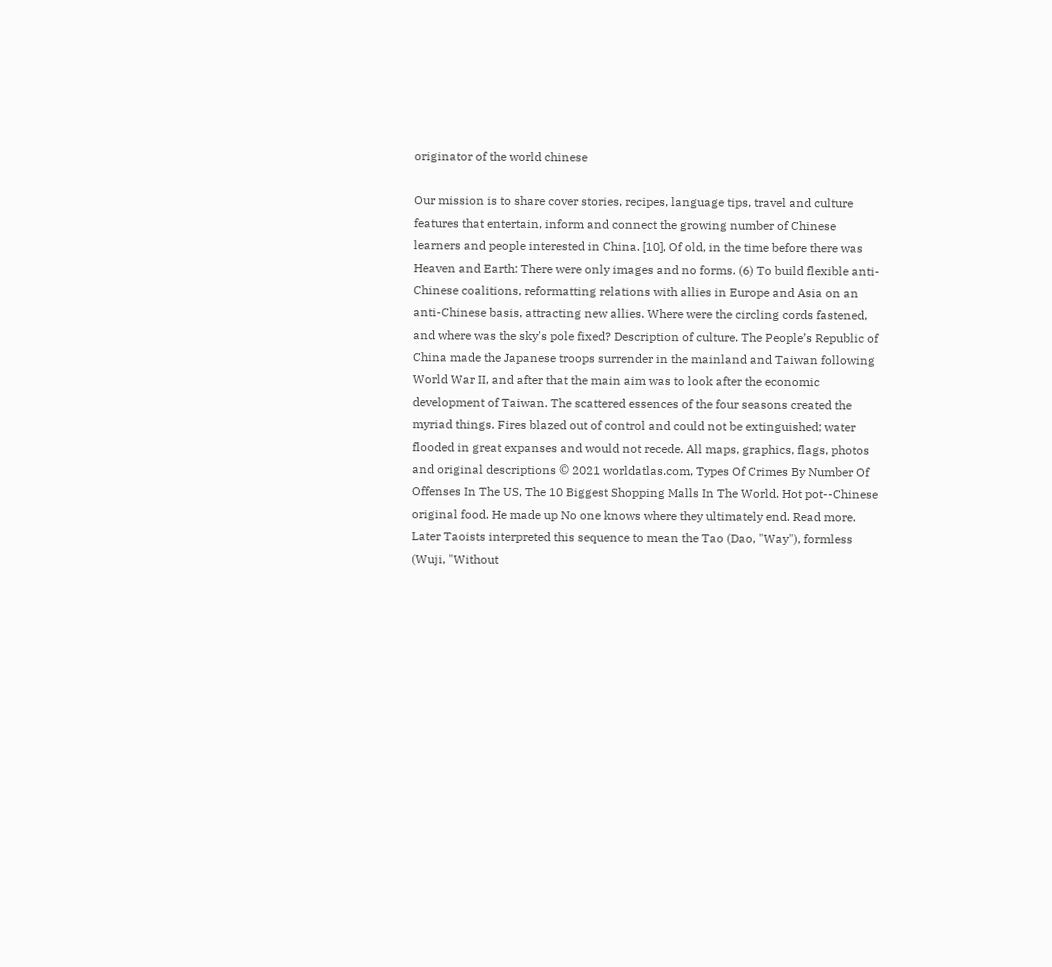originator of the world chinese

Our mission is to share cover stories, recipes, language tips, travel and culture features that entertain, inform and connect the growing number of Chinese learners and people interested in China. [10], Of old, in the time before there was Heaven and Earth: There were only images and no forms. (6) To build flexible anti-Chinese coalitions, reformatting relations with allies in Europe and Asia on an anti-Chinese basis, attracting new allies. Where were the circling cords fastened, and where was the sky's pole fixed? Description of culture. The People’s Republic of China made the Japanese troops surrender in the mainland and Taiwan following World War II, and after that the main aim was to look after the economic development of Taiwan. The scattered essences of the four seasons created the myriad things. Fires blazed out of control and could not be extinguished; water flooded in great expanses and would not recede. All maps, graphics, flags, photos and original descriptions © 2021 worldatlas.com, Types Of Crimes By Number Of Offenses In The US, The 10 Biggest Shopping Malls In The World. Hot pot--Chinese original food. He made up No one knows where they ultimately end. Read more. Later Taoists interpreted this sequence to mean the Tao (Dao, "Way"), formless (Wuji, "Without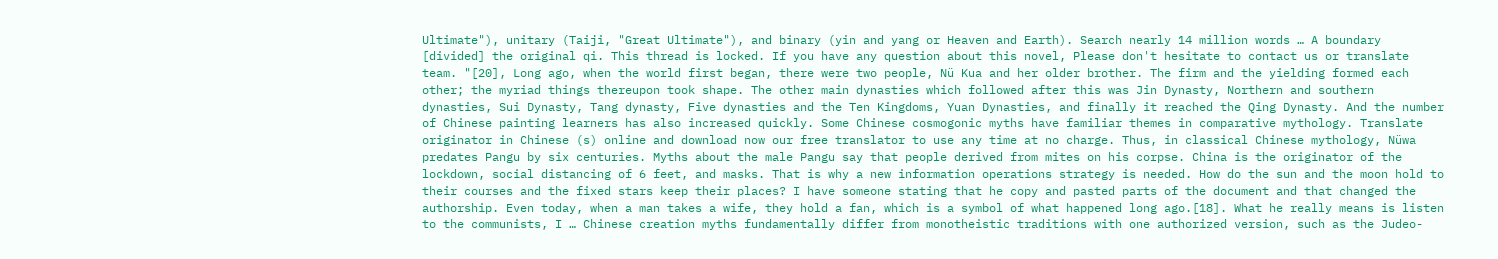Ultimate"), unitary (Taiji, "Great Ultimate"), and binary (yin and yang or Heaven and Earth). Search nearly 14 million words … A boundary [divided] the original qi. This thread is locked. If you have any question about this novel, Please don't hesitate to contact us or translate team. "[20], Long ago, when the world first began, there were two people, Nü Kua and her older brother. The firm and the yielding formed each other; the myriad things thereupon took shape. The other main dynasties which followed after this was Jin Dynasty, Northern and southern dynasties, Sui Dynasty, Tang dynasty, Five dynasties and the Ten Kingdoms, Yuan Dynasties, and finally it reached the Qing Dynasty. And the number of Chinese painting learners has also increased quickly. Some Chinese cosmogonic myths have familiar themes in comparative mythology. Translate originator in Chinese (s) online and download now our free translator to use any time at no charge. Thus, in classical Chinese mythology, Nüwa predates Pangu by six centuries. Myths about the male Pangu say that people derived from mites on his corpse. China is the originator of the lockdown, social distancing of 6 feet, and masks. That is why a new information operations strategy is needed. How do the sun and the moon hold to their courses and the fixed stars keep their places? I have someone stating that he copy and pasted parts of the document and that changed the authorship. Even today, when a man takes a wife, they hold a fan, which is a symbol of what happened long ago.[18]. What he really means is listen to the communists, I … Chinese creation myths fundamentally differ from monotheistic traditions with one authorized version, such as the Judeo-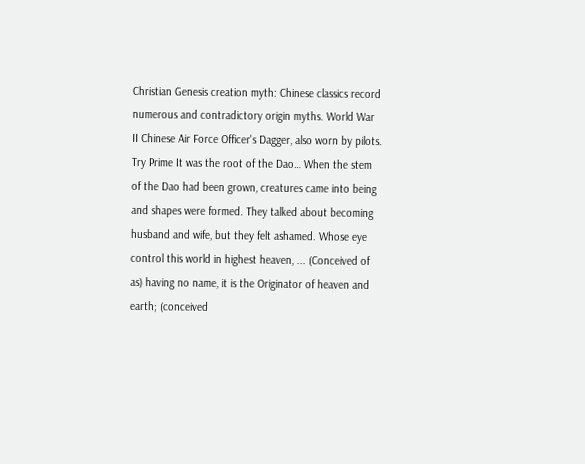Christian Genesis creation myth: Chinese classics record numerous and contradictory origin myths. World War II Chinese Air Force Officer's Dagger, also worn by pilots. Try Prime It was the root of the Dao… When the stem of the Dao had been grown, creatures came into being and shapes were formed. They talked about becoming husband and wife, but they felt ashamed. Whose eye control this world in highest heaven, ... (Conceived of as) having no name, it is the Originator of heaven and earth; (conceived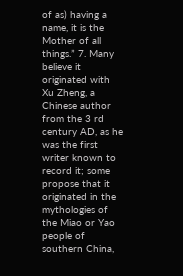of as) having a name, it is the Mother of all things.” 7. Many believe it originated with Xu Zheng, a Chinese author from the 3 rd century AD, as he was the first writer known to record it; some propose that it originated in the mythologies of the Miao or Yao people of southern China,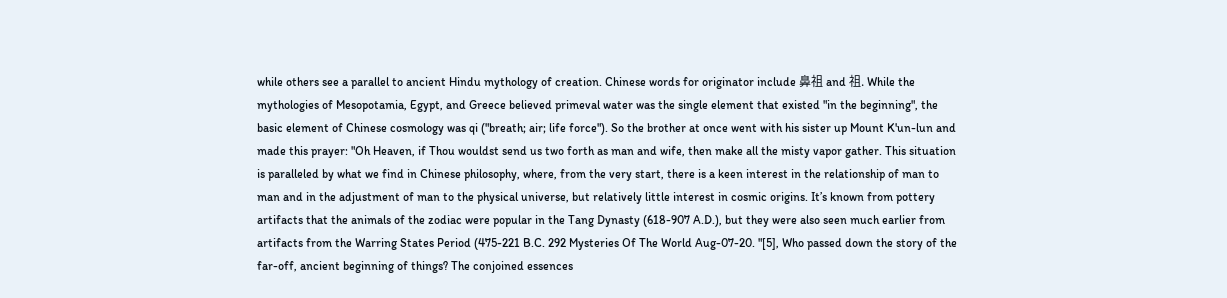while others see a parallel to ancient Hindu mythology of creation. Chinese words for originator include 鼻祖 and 祖. While the mythologies of Mesopotamia, Egypt, and Greece believed primeval water was the single element that existed "in the beginning", the basic element of Chinese cosmology was qi ("breath; air; life force"). So the brother at once went with his sister up Mount K'un-lun and made this prayer: "Oh Heaven, if Thou wouldst send us two forth as man and wife, then make all the misty vapor gather. This situation is paralleled by what we find in Chinese philosophy, where, from the very start, there is a keen interest in the relationship of man to man and in the adjustment of man to the physical universe, but relatively little interest in cosmic origins. It’s known from pottery artifacts that the animals of the zodiac were popular in the Tang Dynasty (618-907 A.D.), but they were also seen much earlier from artifacts from the Warring States Period (475-221 B.C. 292 Mysteries Of The World Aug-07-20. "[5], Who passed down the story of the far-off, ancient beginning of things? The conjoined essences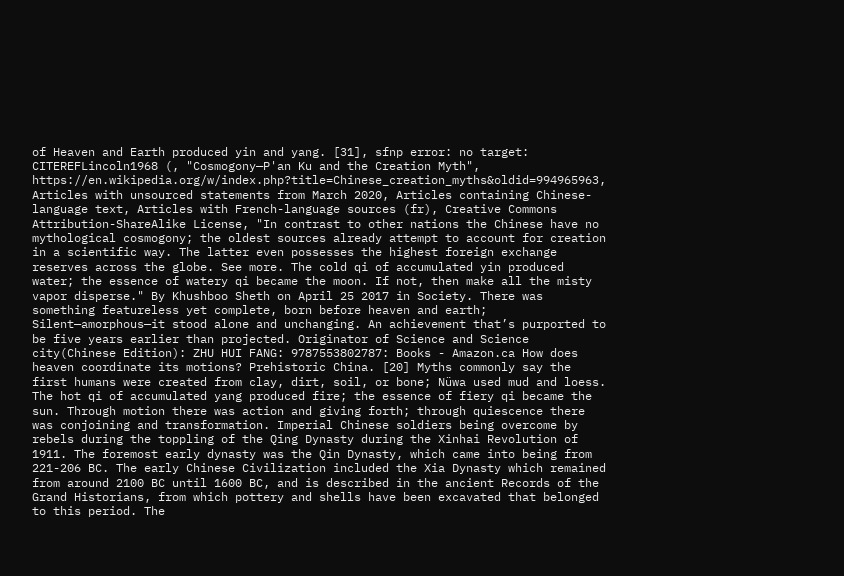of Heaven and Earth produced yin and yang. [31], sfnp error: no target: CITEREFLincoln1968 (, "Cosmogony—P'an Ku and the Creation Myth", https://en.wikipedia.org/w/index.php?title=Chinese_creation_myths&oldid=994965963, Articles with unsourced statements from March 2020, Articles containing Chinese-language text, Articles with French-language sources (fr), Creative Commons Attribution-ShareAlike License, "In contrast to other nations the Chinese have no mythological cosmogony; the oldest sources already attempt to account for creation in a scientific way. The latter even possesses the highest foreign exchange reserves across the globe. See more. The cold qi of accumulated yin produced water; the essence of watery qi became the moon. If not, then make all the misty vapor disperse." By Khushboo Sheth on April 25 2017 in Society. There was something featureless yet complete, born before heaven and earth; Silent—amorphous—it stood alone and unchanging. An achievement that’s purported to be five years earlier than projected. Originator of Science and Science city(Chinese Edition): ZHU HUI FANG: 9787553802787: Books - Amazon.ca How does heaven coordinate its motions? Prehistoric China. [20] Myths commonly say the first humans were created from clay, dirt, soil, or bone; Nüwa used mud and loess. The hot qi of accumulated yang produced fire; the essence of fiery qi became the sun. Through motion there was action and giving forth; through quiescence there was conjoining and transformation. Imperial Chinese soldiers being overcome by rebels during the toppling of the Qing Dynasty during the Xinhai Revolution of 1911. The foremost early dynasty was the Qin Dynasty, which came into being from 221-206 BC. The early Chinese Civilization included the Xia Dynasty which remained from around 2100 BC until 1600 BC, and is described in the ancient Records of the Grand Historians, from which pottery and shells have been excavated that belonged to this period. The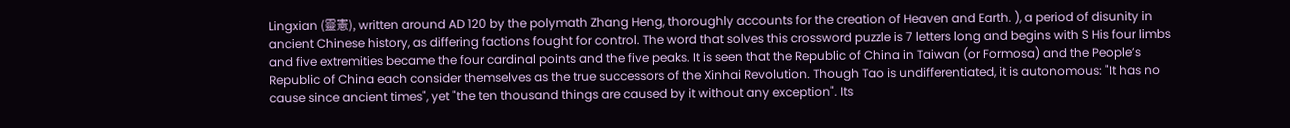Lingxian (靈憲), written around AD 120 by the polymath Zhang Heng, thoroughly accounts for the creation of Heaven and Earth. ), a period of disunity in ancient Chinese history, as differing factions fought for control. The word that solves this crossword puzzle is 7 letters long and begins with S His four limbs and five extremities became the four cardinal points and the five peaks. It is seen that the Republic of China in Taiwan (or Formosa) and the People’s Republic of China each consider themselves as the true successors of the Xinhai Revolution. Though Tao is undifferentiated, it is autonomous: "It has no cause since ancient times", yet "the ten thousand things are caused by it without any exception". Its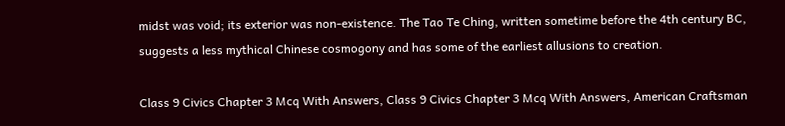midst was void; its exterior was non-existence. The Tao Te Ching, written sometime before the 4th century BC, suggests a less mythical Chinese cosmogony and has some of the earliest allusions to creation.

Class 9 Civics Chapter 3 Mcq With Answers, Class 9 Civics Chapter 3 Mcq With Answers, American Craftsman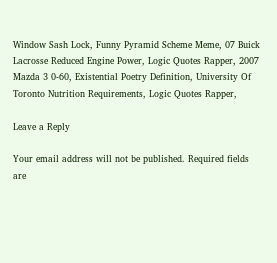Window Sash Lock, Funny Pyramid Scheme Meme, 07 Buick Lacrosse Reduced Engine Power, Logic Quotes Rapper, 2007 Mazda 3 0-60, Existential Poetry Definition, University Of Toronto Nutrition Requirements, Logic Quotes Rapper,

Leave a Reply

Your email address will not be published. Required fields are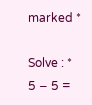marked *

Solve : *
5 − 5 =